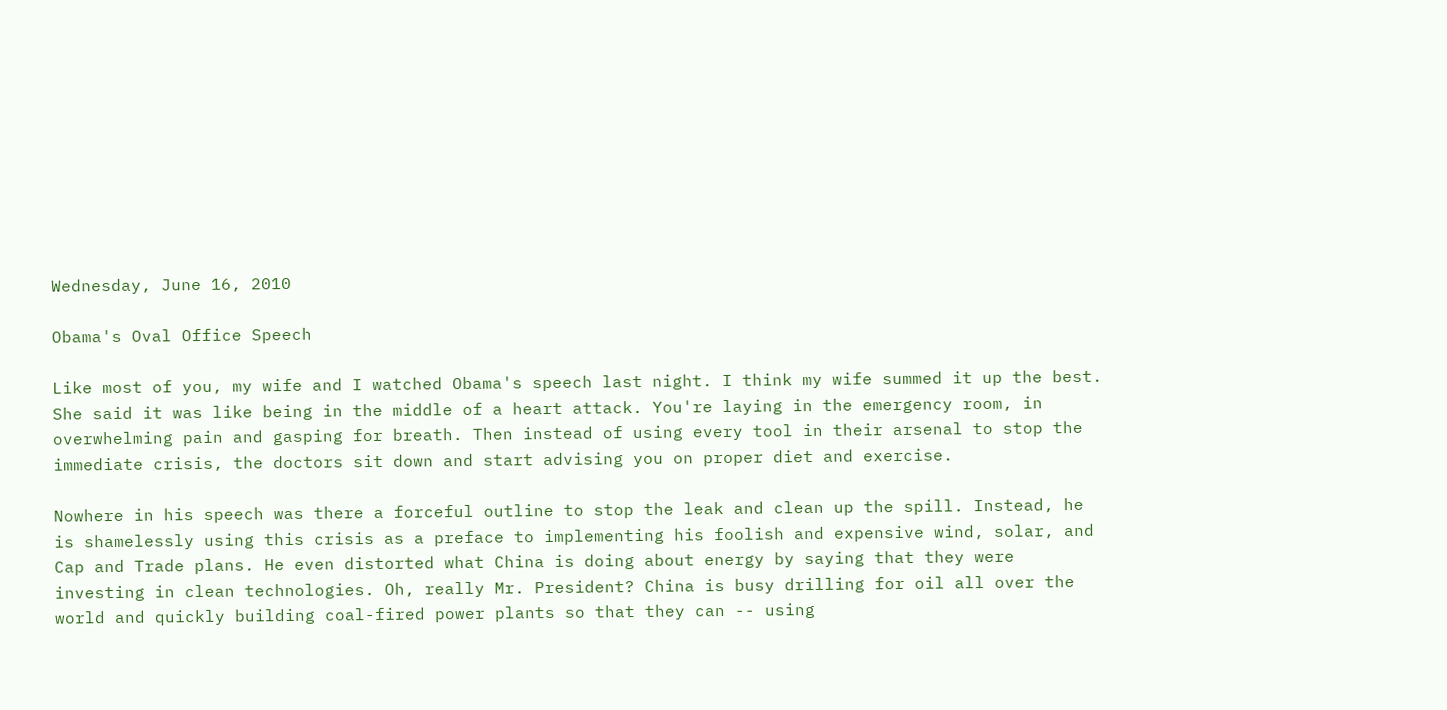Wednesday, June 16, 2010

Obama's Oval Office Speech

Like most of you, my wife and I watched Obama's speech last night. I think my wife summed it up the best. She said it was like being in the middle of a heart attack. You're laying in the emergency room, in overwhelming pain and gasping for breath. Then instead of using every tool in their arsenal to stop the immediate crisis, the doctors sit down and start advising you on proper diet and exercise.

Nowhere in his speech was there a forceful outline to stop the leak and clean up the spill. Instead, he is shamelessly using this crisis as a preface to implementing his foolish and expensive wind, solar, and Cap and Trade plans. He even distorted what China is doing about energy by saying that they were investing in clean technologies. Oh, really Mr. President? China is busy drilling for oil all over the world and quickly building coal-fired power plants so that they can -- using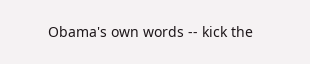Obama's own words -- kick the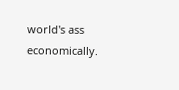world's ass economically.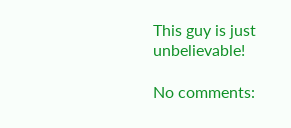This guy is just unbelievable!

No comments: